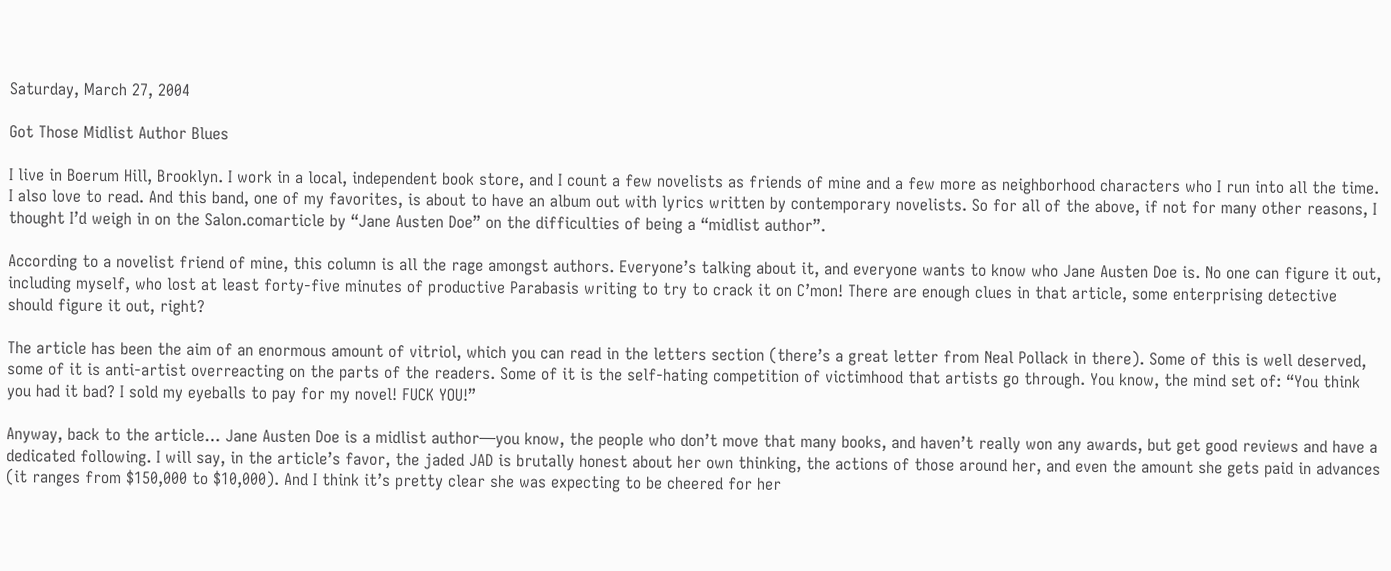Saturday, March 27, 2004

Got Those Midlist Author Blues

I live in Boerum Hill, Brooklyn. I work in a local, independent book store, and I count a few novelists as friends of mine and a few more as neighborhood characters who I run into all the time. I also love to read. And this band, one of my favorites, is about to have an album out with lyrics written by contemporary novelists. So for all of the above, if not for many other reasons, I thought I’d weigh in on the Salon.comarticle by “Jane Austen Doe” on the difficulties of being a “midlist author”.

According to a novelist friend of mine, this column is all the rage amongst authors. Everyone’s talking about it, and everyone wants to know who Jane Austen Doe is. No one can figure it out, including myself, who lost at least forty-five minutes of productive Parabasis writing to try to crack it on C’mon! There are enough clues in that article, some enterprising detective should figure it out, right?

The article has been the aim of an enormous amount of vitriol, which you can read in the letters section (there’s a great letter from Neal Pollack in there). Some of this is well deserved, some of it is anti-artist overreacting on the parts of the readers. Some of it is the self-hating competition of victimhood that artists go through. You know, the mind set of: “You think you had it bad? I sold my eyeballs to pay for my novel! FUCK YOU!”

Anyway, back to the article… Jane Austen Doe is a midlist author—you know, the people who don’t move that many books, and haven’t really won any awards, but get good reviews and have a dedicated following. I will say, in the article’s favor, the jaded JAD is brutally honest about her own thinking, the actions of those around her, and even the amount she gets paid in advances (it ranges from $150,000 to $10,000). And I think it’s pretty clear she was expecting to be cheered for her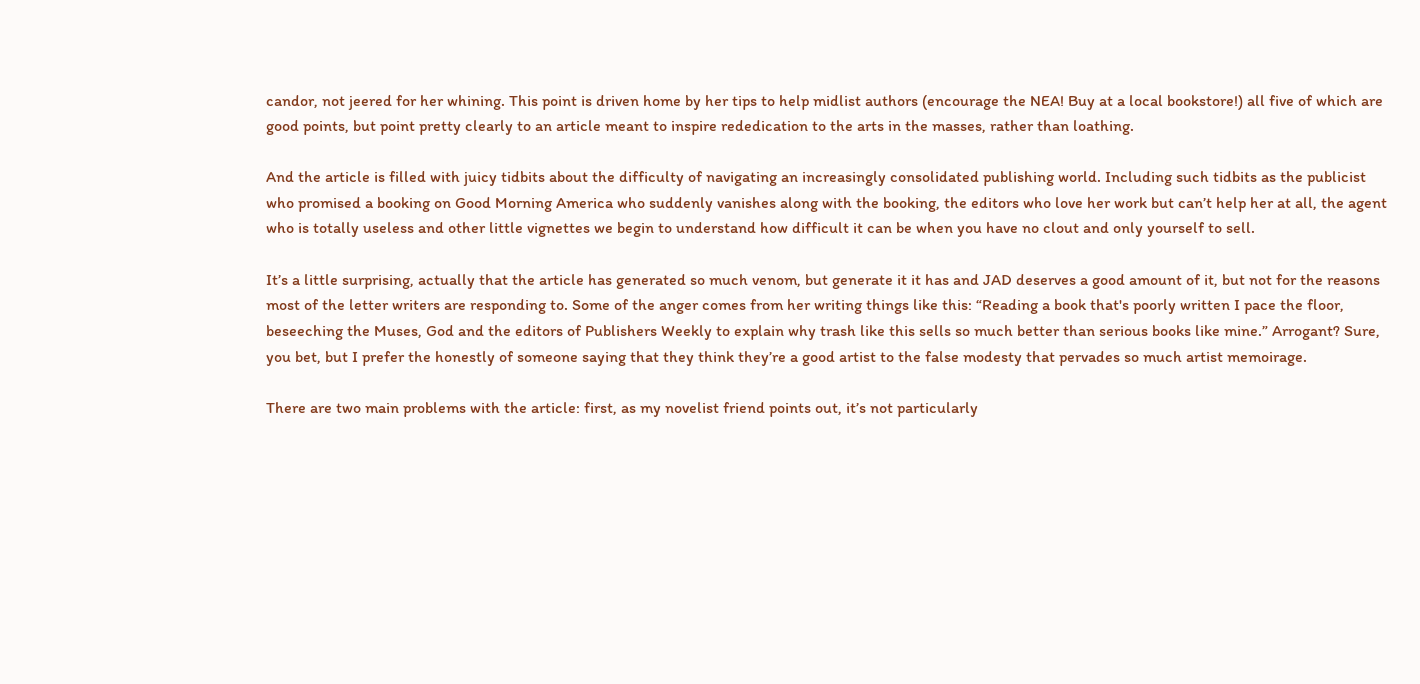candor, not jeered for her whining. This point is driven home by her tips to help midlist authors (encourage the NEA! Buy at a local bookstore!) all five of which are good points, but point pretty clearly to an article meant to inspire rededication to the arts in the masses, rather than loathing.

And the article is filled with juicy tidbits about the difficulty of navigating an increasingly consolidated publishing world. Including such tidbits as the publicist who promised a booking on Good Morning America who suddenly vanishes along with the booking, the editors who love her work but can’t help her at all, the agent who is totally useless and other little vignettes we begin to understand how difficult it can be when you have no clout and only yourself to sell.

It’s a little surprising, actually that the article has generated so much venom, but generate it it has and JAD deserves a good amount of it, but not for the reasons most of the letter writers are responding to. Some of the anger comes from her writing things like this: “Reading a book that's poorly written I pace the floor, beseeching the Muses, God and the editors of Publishers Weekly to explain why trash like this sells so much better than serious books like mine.” Arrogant? Sure, you bet, but I prefer the honestly of someone saying that they think they’re a good artist to the false modesty that pervades so much artist memoirage.

There are two main problems with the article: first, as my novelist friend points out, it’s not particularly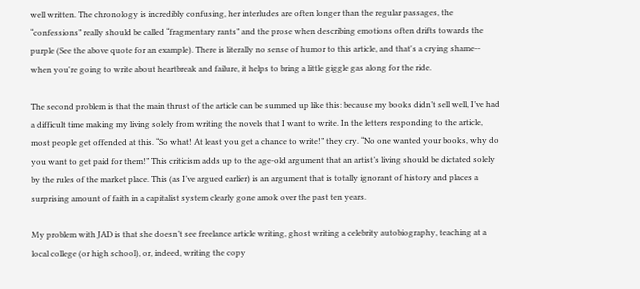well written. The chronology is incredibly confusing, her interludes are often longer than the regular passages, the “confessions” really should be called “fragmentary rants” and the prose when describing emotions often drifts towards the purple (See the above quote for an example). There is literally no sense of humor to this article, and that's a crying shame-- when you're going to write about heartbreak and failure, it helps to bring a little giggle gas along for the ride.

The second problem is that the main thrust of the article can be summed up like this: because my books didn’t sell well, I’ve had a difficult time making my living solely from writing the novels that I want to write. In the letters responding to the article, most people get offended at this. “So what! At least you get a chance to write!” they cry. “No one wanted your books, why do you want to get paid for them!” This criticism adds up to the age-old argument that an artist’s living should be dictated solely by the rules of the market place. This (as I’ve argued earlier) is an argument that is totally ignorant of history and places a surprising amount of faith in a capitalist system clearly gone amok over the past ten years.

My problem with JAD is that she doesn’t see freelance article writing, ghost writing a celebrity autobiography, teaching at a local college (or high school), or, indeed, writing the copy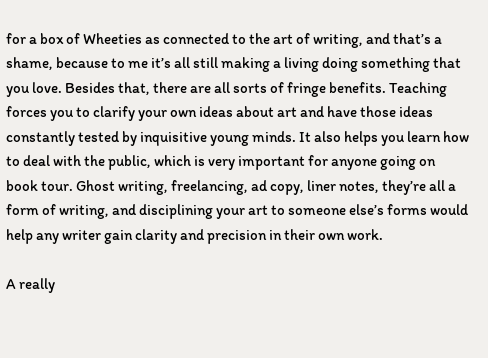for a box of Wheeties as connected to the art of writing, and that’s a shame, because to me it’s all still making a living doing something that you love. Besides that, there are all sorts of fringe benefits. Teaching forces you to clarify your own ideas about art and have those ideas constantly tested by inquisitive young minds. It also helps you learn how to deal with the public, which is very important for anyone going on book tour. Ghost writing, freelancing, ad copy, liner notes, they’re all a form of writing, and disciplining your art to someone else’s forms would help any writer gain clarity and precision in their own work.

A really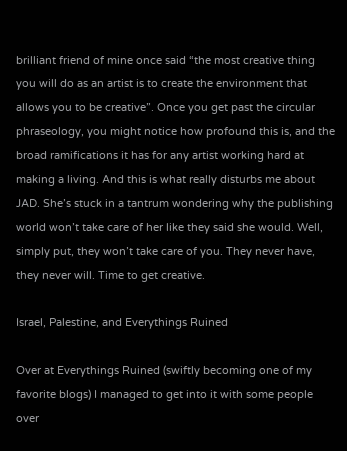brilliant friend of mine once said “the most creative thing you will do as an artist is to create the environment that allows you to be creative”. Once you get past the circular phraseology, you might notice how profound this is, and the broad ramifications it has for any artist working hard at making a living. And this is what really disturbs me about JAD. She’s stuck in a tantrum wondering why the publishing world won’t take care of her like they said she would. Well, simply put, they won’t take care of you. They never have, they never will. Time to get creative.

Israel, Palestine, and Everythings Ruined

Over at Everythings Ruined (swiftly becoming one of my favorite blogs) I managed to get into it with some people over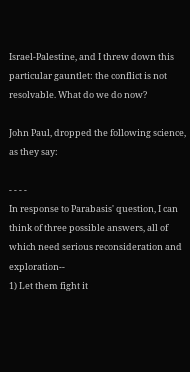Israel-Palestine, and I threw down this particular gauntlet: the conflict is not resolvable. What do we do now?

John Paul, dropped the following science, as they say:

- - - -
In response to Parabasis' question, I can think of three possible answers, all of which need serious reconsideration and exploration--
1) Let them fight it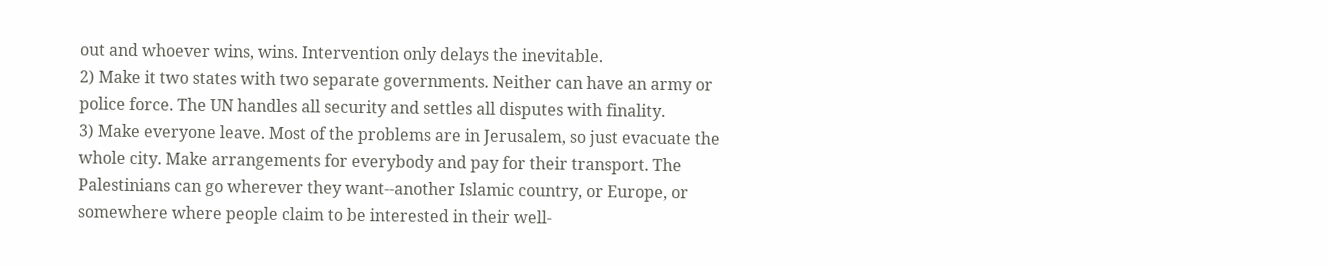out and whoever wins, wins. Intervention only delays the inevitable.
2) Make it two states with two separate governments. Neither can have an army or police force. The UN handles all security and settles all disputes with finality.
3) Make everyone leave. Most of the problems are in Jerusalem, so just evacuate the whole city. Make arrangements for everybody and pay for their transport. The Palestinians can go wherever they want--another Islamic country, or Europe, or somewhere where people claim to be interested in their well-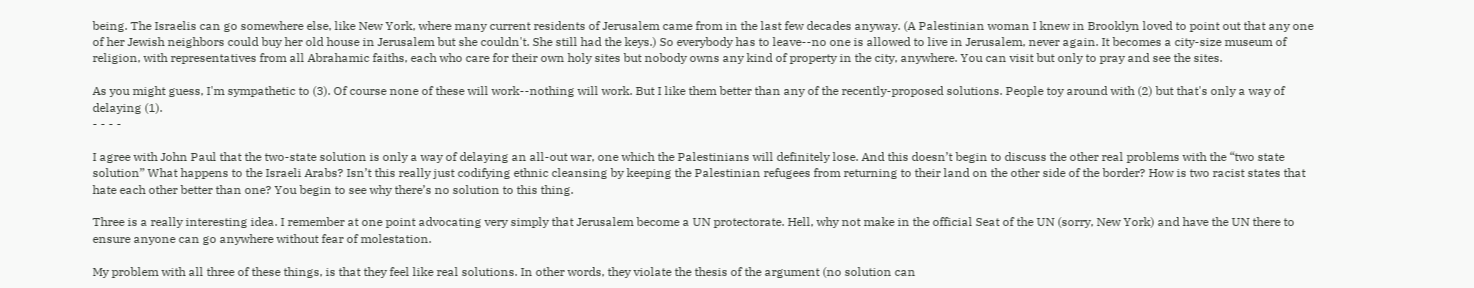being. The Israelis can go somewhere else, like New York, where many current residents of Jerusalem came from in the last few decades anyway. (A Palestinian woman I knew in Brooklyn loved to point out that any one of her Jewish neighbors could buy her old house in Jerusalem but she couldn't. She still had the keys.) So everybody has to leave--no one is allowed to live in Jerusalem, never again. It becomes a city-size museum of religion, with representatives from all Abrahamic faiths, each who care for their own holy sites but nobody owns any kind of property in the city, anywhere. You can visit but only to pray and see the sites.

As you might guess, I'm sympathetic to (3). Of course none of these will work--nothing will work. But I like them better than any of the recently-proposed solutions. People toy around with (2) but that's only a way of delaying (1).
- - - -

I agree with John Paul that the two-state solution is only a way of delaying an all-out war, one which the Palestinians will definitely lose. And this doesn’t begin to discuss the other real problems with the “two state solution” What happens to the Israeli Arabs? Isn’t this really just codifying ethnic cleansing by keeping the Palestinian refugees from returning to their land on the other side of the border? How is two racist states that hate each other better than one? You begin to see why there’s no solution to this thing.

Three is a really interesting idea. I remember at one point advocating very simply that Jerusalem become a UN protectorate. Hell, why not make in the official Seat of the UN (sorry, New York) and have the UN there to ensure anyone can go anywhere without fear of molestation.

My problem with all three of these things, is that they feel like real solutions. In other words, they violate the thesis of the argument (no solution can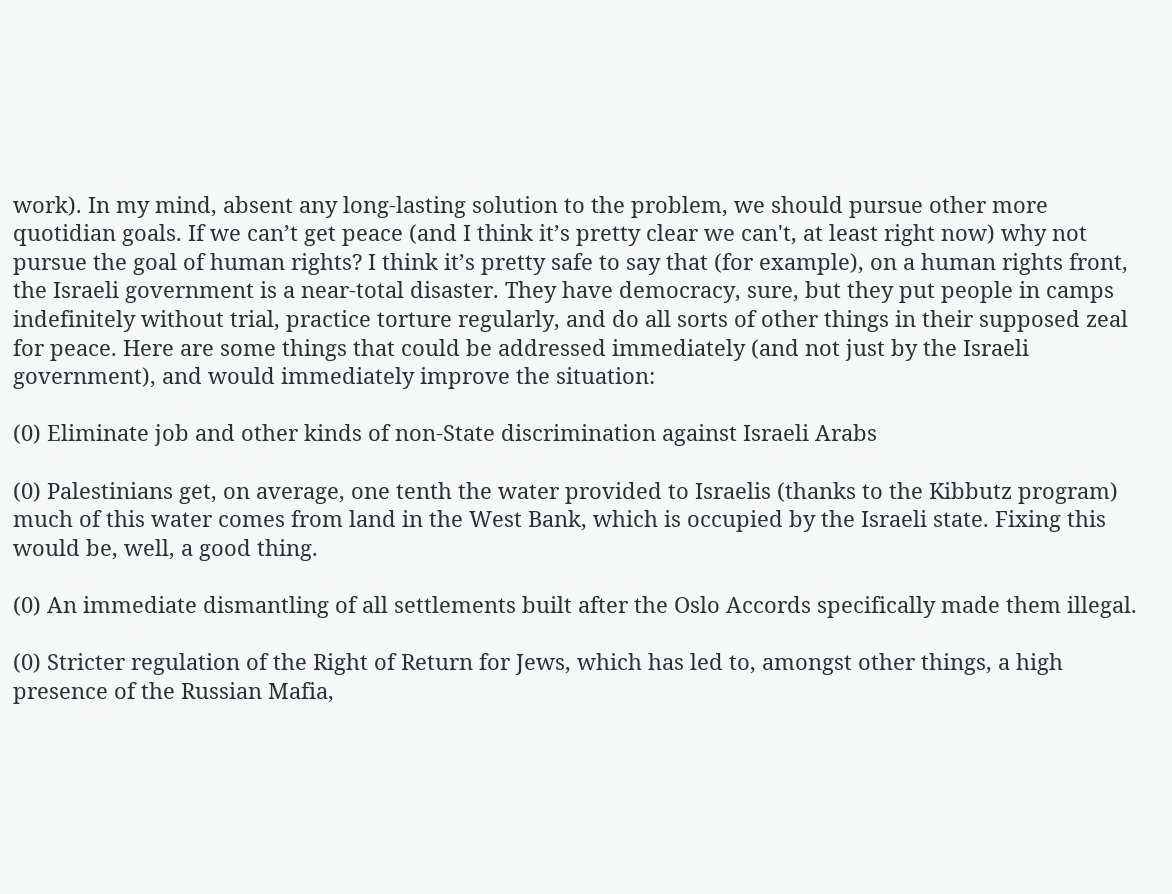work). In my mind, absent any long-lasting solution to the problem, we should pursue other more quotidian goals. If we can’t get peace (and I think it’s pretty clear we can't, at least right now) why not pursue the goal of human rights? I think it’s pretty safe to say that (for example), on a human rights front, the Israeli government is a near-total disaster. They have democracy, sure, but they put people in camps indefinitely without trial, practice torture regularly, and do all sorts of other things in their supposed zeal for peace. Here are some things that could be addressed immediately (and not just by the Israeli government), and would immediately improve the situation:

(0) Eliminate job and other kinds of non-State discrimination against Israeli Arabs

(0) Palestinians get, on average, one tenth the water provided to Israelis (thanks to the Kibbutz program) much of this water comes from land in the West Bank, which is occupied by the Israeli state. Fixing this would be, well, a good thing.

(0) An immediate dismantling of all settlements built after the Oslo Accords specifically made them illegal.

(0) Stricter regulation of the Right of Return for Jews, which has led to, amongst other things, a high presence of the Russian Mafia,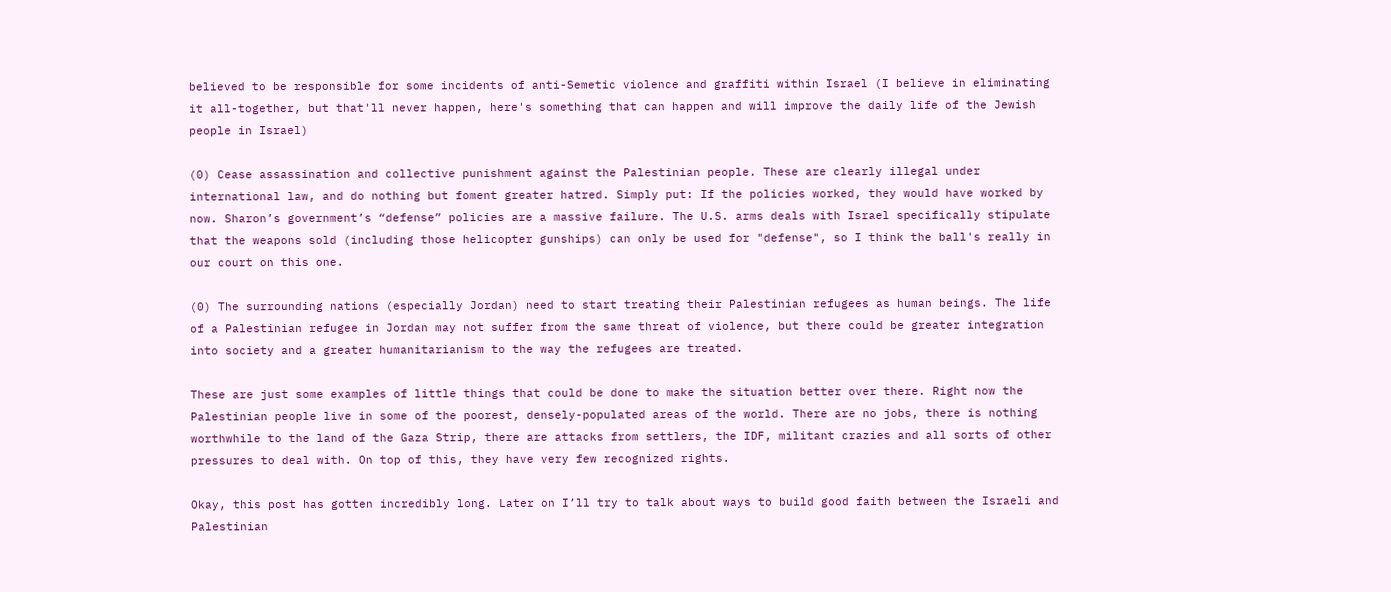believed to be responsible for some incidents of anti-Semetic violence and graffiti within Israel (I believe in eliminating it all-together, but that'll never happen, here's something that can happen and will improve the daily life of the Jewish people in Israel)

(0) Cease assassination and collective punishment against the Palestinian people. These are clearly illegal under international law, and do nothing but foment greater hatred. Simply put: If the policies worked, they would have worked by now. Sharon’s government’s “defense” policies are a massive failure. The U.S. arms deals with Israel specifically stipulate that the weapons sold (including those helicopter gunships) can only be used for "defense", so I think the ball's really in our court on this one.

(0) The surrounding nations (especially Jordan) need to start treating their Palestinian refugees as human beings. The life of a Palestinian refugee in Jordan may not suffer from the same threat of violence, but there could be greater integration into society and a greater humanitarianism to the way the refugees are treated.

These are just some examples of little things that could be done to make the situation better over there. Right now the Palestinian people live in some of the poorest, densely-populated areas of the world. There are no jobs, there is nothing worthwhile to the land of the Gaza Strip, there are attacks from settlers, the IDF, militant crazies and all sorts of other pressures to deal with. On top of this, they have very few recognized rights.

Okay, this post has gotten incredibly long. Later on I’ll try to talk about ways to build good faith between the Israeli and Palestinian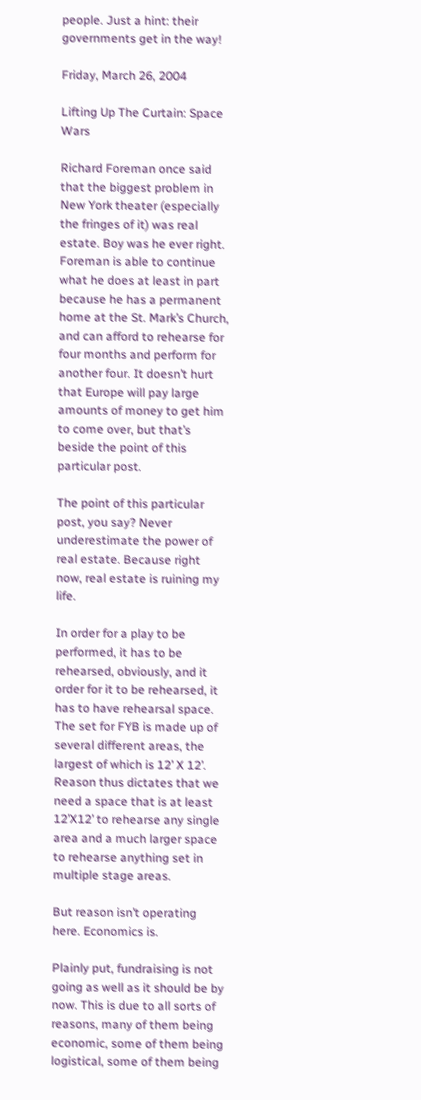people. Just a hint: their governments get in the way!

Friday, March 26, 2004

Lifting Up The Curtain: Space Wars

Richard Foreman once said that the biggest problem in New York theater (especially the fringes of it) was real estate. Boy was he ever right. Foreman is able to continue what he does at least in part because he has a permanent home at the St. Mark’s Church, and can afford to rehearse for four months and perform for another four. It doesn’t hurt that Europe will pay large amounts of money to get him to come over, but that’s beside the point of this particular post.

The point of this particular post, you say? Never underestimate the power of real estate. Because right now, real estate is ruining my life.

In order for a play to be performed, it has to be rehearsed, obviously, and it order for it to be rehearsed, it has to have rehearsal space. The set for FYB is made up of several different areas, the largest of which is 12’ X 12’. Reason thus dictates that we need a space that is at least 12’X12’ to rehearse any single area and a much larger space to rehearse anything set in multiple stage areas.

But reason isn’t operating here. Economics is.

Plainly put, fundraising is not going as well as it should be by now. This is due to all sorts of reasons, many of them being economic, some of them being logistical, some of them being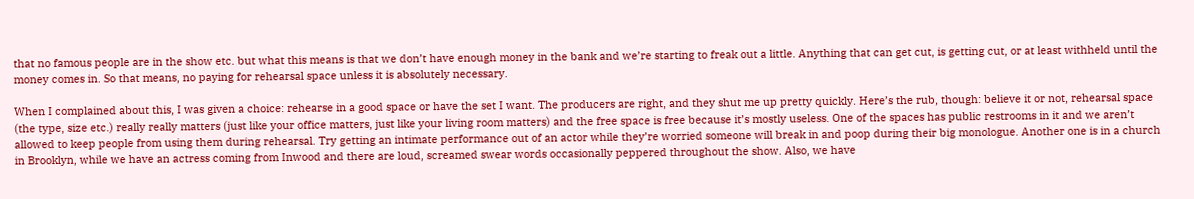that no famous people are in the show etc. but what this means is that we don’t have enough money in the bank and we’re starting to freak out a little. Anything that can get cut, is getting cut, or at least withheld until the money comes in. So that means, no paying for rehearsal space unless it is absolutely necessary.

When I complained about this, I was given a choice: rehearse in a good space or have the set I want. The producers are right, and they shut me up pretty quickly. Here’s the rub, though: believe it or not, rehearsal space (the type, size etc.) really really matters (just like your office matters, just like your living room matters) and the free space is free because it’s mostly useless. One of the spaces has public restrooms in it and we aren’t allowed to keep people from using them during rehearsal. Try getting an intimate performance out of an actor while they’re worried someone will break in and poop during their big monologue. Another one is in a church in Brooklyn, while we have an actress coming from Inwood and there are loud, screamed swear words occasionally peppered throughout the show. Also, we have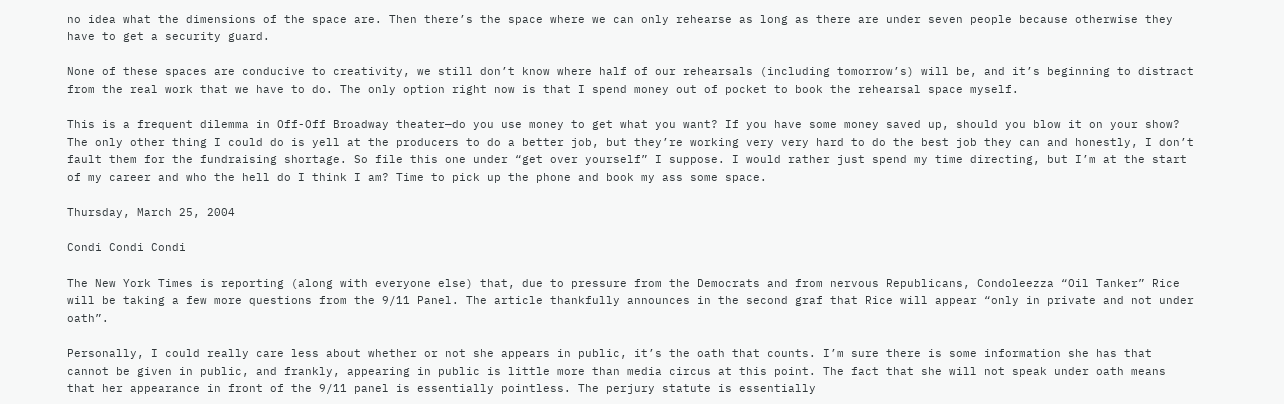no idea what the dimensions of the space are. Then there’s the space where we can only rehearse as long as there are under seven people because otherwise they have to get a security guard.

None of these spaces are conducive to creativity, we still don’t know where half of our rehearsals (including tomorrow’s) will be, and it’s beginning to distract from the real work that we have to do. The only option right now is that I spend money out of pocket to book the rehearsal space myself.

This is a frequent dilemma in Off-Off Broadway theater—do you use money to get what you want? If you have some money saved up, should you blow it on your show? The only other thing I could do is yell at the producers to do a better job, but they’re working very very hard to do the best job they can and honestly, I don’t fault them for the fundraising shortage. So file this one under “get over yourself” I suppose. I would rather just spend my time directing, but I’m at the start of my career and who the hell do I think I am? Time to pick up the phone and book my ass some space.

Thursday, March 25, 2004

Condi Condi Condi

The New York Times is reporting (along with everyone else) that, due to pressure from the Democrats and from nervous Republicans, Condoleezza “Oil Tanker” Rice will be taking a few more questions from the 9/11 Panel. The article thankfully announces in the second graf that Rice will appear “only in private and not under oath”.

Personally, I could really care less about whether or not she appears in public, it’s the oath that counts. I’m sure there is some information she has that cannot be given in public, and frankly, appearing in public is little more than media circus at this point. The fact that she will not speak under oath means that her appearance in front of the 9/11 panel is essentially pointless. The perjury statute is essentially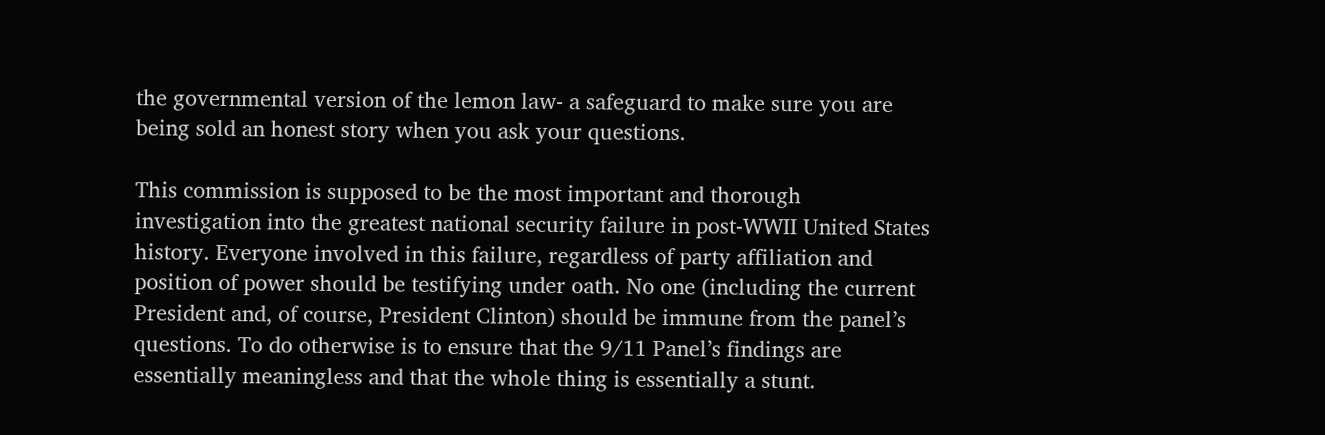the governmental version of the lemon law- a safeguard to make sure you are being sold an honest story when you ask your questions.

This commission is supposed to be the most important and thorough investigation into the greatest national security failure in post-WWII United States history. Everyone involved in this failure, regardless of party affiliation and position of power should be testifying under oath. No one (including the current President and, of course, President Clinton) should be immune from the panel’s questions. To do otherwise is to ensure that the 9/11 Panel’s findings are essentially meaningless and that the whole thing is essentially a stunt.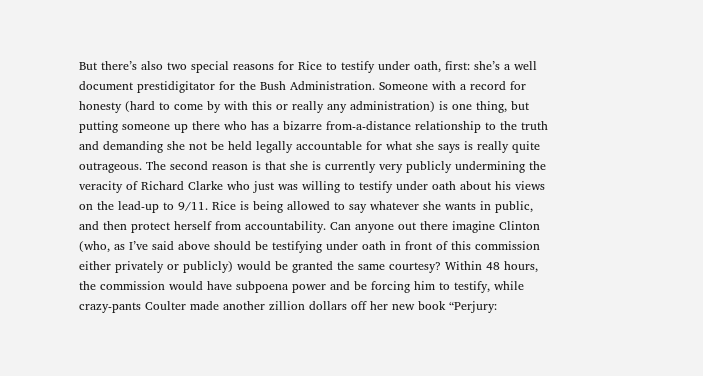But there’s also two special reasons for Rice to testify under oath, first: she’s a well document prestidigitator for the Bush Administration. Someone with a record for honesty (hard to come by with this or really any administration) is one thing, but putting someone up there who has a bizarre from-a-distance relationship to the truth and demanding she not be held legally accountable for what she says is really quite outrageous. The second reason is that she is currently very publicly undermining the veracity of Richard Clarke who just was willing to testify under oath about his views on the lead-up to 9/11. Rice is being allowed to say whatever she wants in public, and then protect herself from accountability. Can anyone out there imagine Clinton (who, as I’ve said above should be testifying under oath in front of this commission either privately or publicly) would be granted the same courtesy? Within 48 hours, the commission would have subpoena power and be forcing him to testify, while crazy-pants Coulter made another zillion dollars off her new book “Perjury: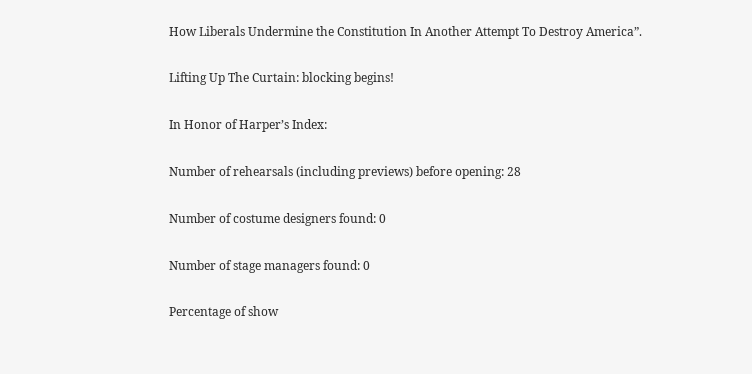How Liberals Undermine the Constitution In Another Attempt To Destroy America”.

Lifting Up The Curtain: blocking begins!

In Honor of Harper’s Index:

Number of rehearsals (including previews) before opening: 28

Number of costume designers found: 0

Number of stage managers found: 0

Percentage of show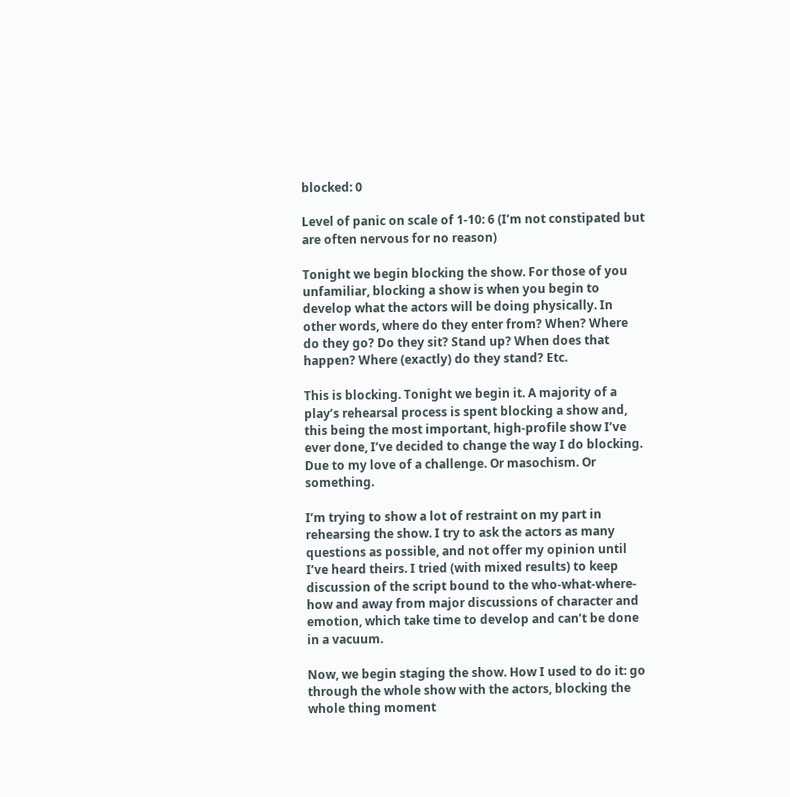blocked: 0

Level of panic on scale of 1-10: 6 (I’m not constipated but are often nervous for no reason)

Tonight we begin blocking the show. For those of you unfamiliar, blocking a show is when you begin to develop what the actors will be doing physically. In other words, where do they enter from? When? Where do they go? Do they sit? Stand up? When does that happen? Where (exactly) do they stand? Etc.

This is blocking. Tonight we begin it. A majority of a play’s rehearsal process is spent blocking a show and, this being the most important, high-profile show I’ve ever done, I’ve decided to change the way I do blocking. Due to my love of a challenge. Or masochism. Or something.

I’m trying to show a lot of restraint on my part in rehearsing the show. I try to ask the actors as many questions as possible, and not offer my opinion until I’ve heard theirs. I tried (with mixed results) to keep discussion of the script bound to the who-what-where-how and away from major discussions of character and emotion, which take time to develop and can’t be done in a vacuum.

Now, we begin staging the show. How I used to do it: go through the whole show with the actors, blocking the whole thing moment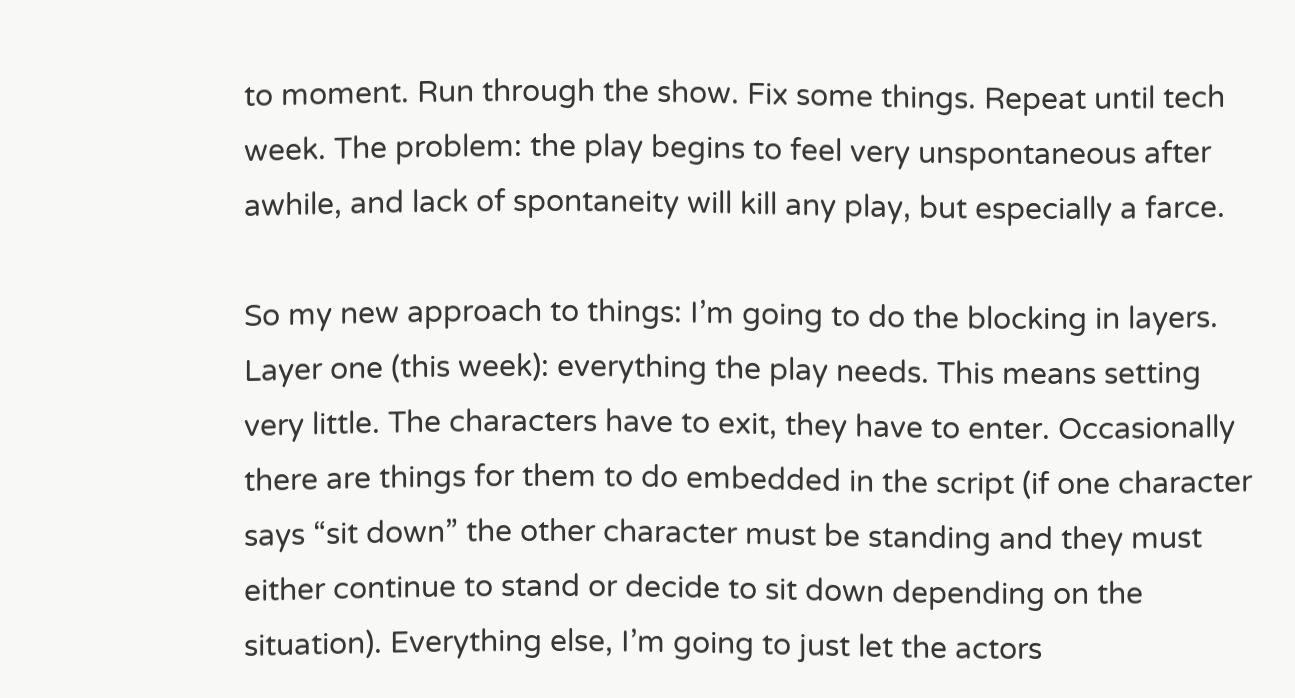to moment. Run through the show. Fix some things. Repeat until tech week. The problem: the play begins to feel very unspontaneous after awhile, and lack of spontaneity will kill any play, but especially a farce.

So my new approach to things: I’m going to do the blocking in layers. Layer one (this week): everything the play needs. This means setting very little. The characters have to exit, they have to enter. Occasionally there are things for them to do embedded in the script (if one character says “sit down” the other character must be standing and they must either continue to stand or decide to sit down depending on the situation). Everything else, I’m going to just let the actors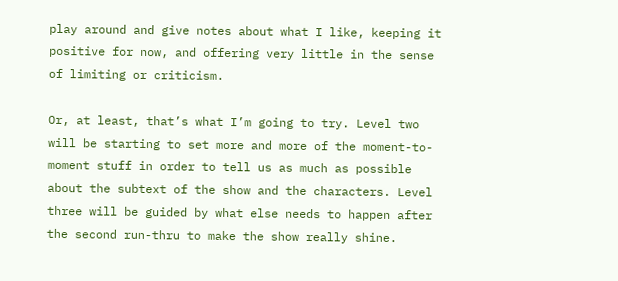play around and give notes about what I like, keeping it positive for now, and offering very little in the sense of limiting or criticism.

Or, at least, that’s what I’m going to try. Level two will be starting to set more and more of the moment-to-moment stuff in order to tell us as much as possible about the subtext of the show and the characters. Level three will be guided by what else needs to happen after the second run-thru to make the show really shine.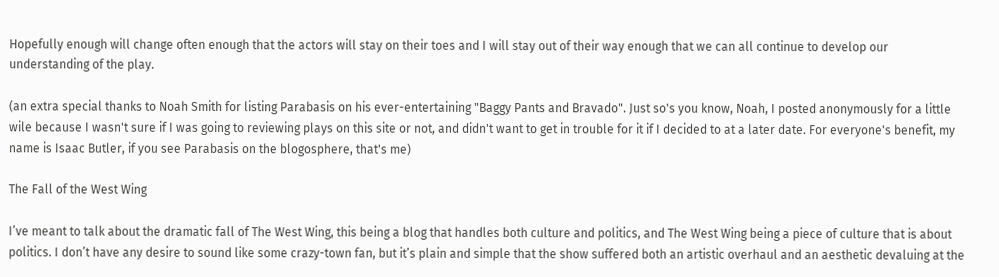Hopefully enough will change often enough that the actors will stay on their toes and I will stay out of their way enough that we can all continue to develop our understanding of the play.

(an extra special thanks to Noah Smith for listing Parabasis on his ever-entertaining "Baggy Pants and Bravado". Just so's you know, Noah, I posted anonymously for a little wile because I wasn't sure if I was going to reviewing plays on this site or not, and didn't want to get in trouble for it if I decided to at a later date. For everyone's benefit, my name is Isaac Butler, if you see Parabasis on the blogosphere, that's me)

The Fall of the West Wing

I’ve meant to talk about the dramatic fall of The West Wing, this being a blog that handles both culture and politics, and The West Wing being a piece of culture that is about politics. I don’t have any desire to sound like some crazy-town fan, but it’s plain and simple that the show suffered both an artistic overhaul and an aesthetic devaluing at the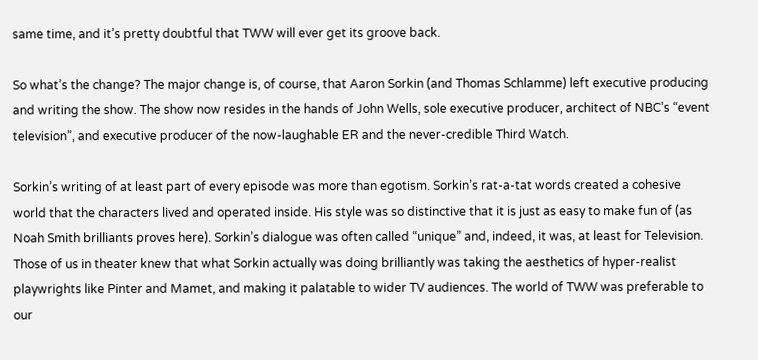same time, and it’s pretty doubtful that TWW will ever get its groove back.

So what’s the change? The major change is, of course, that Aaron Sorkin (and Thomas Schlamme) left executive producing and writing the show. The show now resides in the hands of John Wells, sole executive producer, architect of NBC’s “event television”, and executive producer of the now-laughable ER and the never-credible Third Watch.

Sorkin’s writing of at least part of every episode was more than egotism. Sorkin’s rat-a-tat words created a cohesive world that the characters lived and operated inside. His style was so distinctive that it is just as easy to make fun of (as Noah Smith brilliants proves here). Sorkin’s dialogue was often called “unique” and, indeed, it was, at least for Television. Those of us in theater knew that what Sorkin actually was doing brilliantly was taking the aesthetics of hyper-realist playwrights like Pinter and Mamet, and making it palatable to wider TV audiences. The world of TWW was preferable to our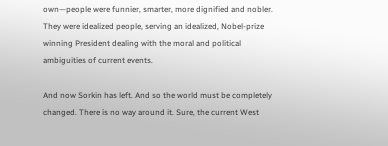own—people were funnier, smarter, more dignified and nobler. They were idealized people, serving an idealized, Nobel-prize winning President dealing with the moral and political ambiguities of current events.

And now Sorkin has left. And so the world must be completely changed. There is no way around it. Sure, the current West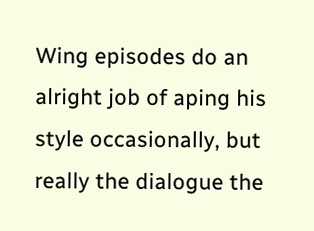Wing episodes do an alright job of aping his style occasionally, but really the dialogue the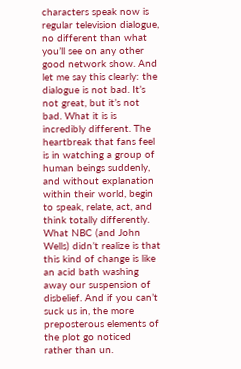characters speak now is regular television dialogue, no different than what you’ll see on any other good network show. And let me say this clearly: the dialogue is not bad. It’s not great, but it’s not bad. What it is is incredibly different. The heartbreak that fans feel is in watching a group of human beings suddenly, and without explanation within their world, begin to speak, relate, act, and think totally differently. What NBC (and John Wells) didn’t realize is that this kind of change is like an acid bath washing away our suspension of disbelief. And if you can’t suck us in, the more preposterous elements of the plot go noticed rather than un.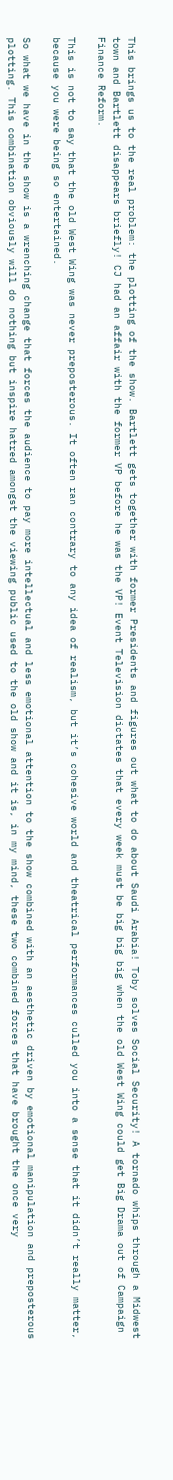This brings us to the real problem: the plotting of the show. Bartlett gets together with former Presidents and figures out what to do about Saudi Arabia! Toby solves Social Security! A tornado whips through a Midwest town and Bartlett disappears briefly! CJ had an affair with the former VP before he was the VP! Event Television dictates that every week must be big big big when the old West Wing could get Big Drama out of Campaign Finance Reform.

This is not to say that the old West Wing was never preposterous. It often ran contrary to any idea of realism, but it’s cohesive world and theatrical performances culled you into a sense that it didn’t really matter, because you were being so entertained.

So what we have in the show is a wrenching change that forces the audience to pay more intellectual and less emotional attention to the show combined with an aesthetic driven by emotional manipulation and preposterous plotting. This combination obviously will do nothing but inspire hatred amongst the viewing public used to the old show and it is, in my mind, these two combined forces that have brought the once very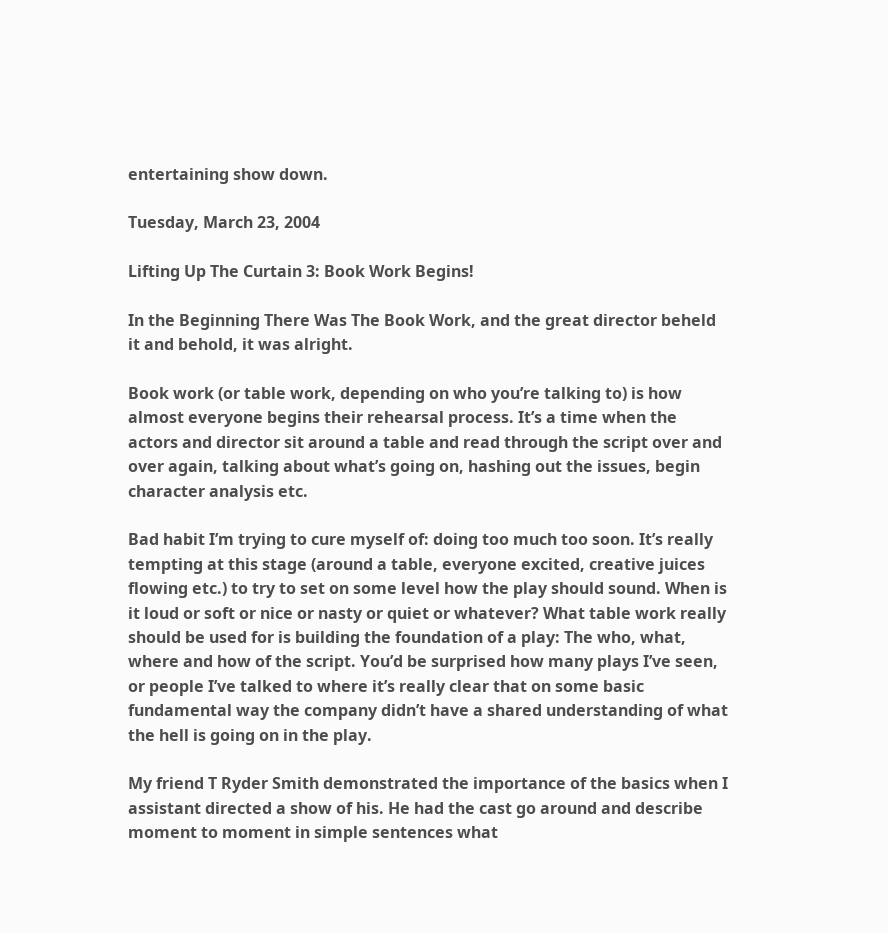entertaining show down.

Tuesday, March 23, 2004

Lifting Up The Curtain 3: Book Work Begins!

In the Beginning There Was The Book Work, and the great director beheld it and behold, it was alright.

Book work (or table work, depending on who you’re talking to) is how almost everyone begins their rehearsal process. It’s a time when the actors and director sit around a table and read through the script over and over again, talking about what’s going on, hashing out the issues, begin character analysis etc.

Bad habit I’m trying to cure myself of: doing too much too soon. It’s really tempting at this stage (around a table, everyone excited, creative juices flowing etc.) to try to set on some level how the play should sound. When is it loud or soft or nice or nasty or quiet or whatever? What table work really should be used for is building the foundation of a play: The who, what, where and how of the script. You’d be surprised how many plays I’ve seen, or people I’ve talked to where it’s really clear that on some basic fundamental way the company didn’t have a shared understanding of what the hell is going on in the play.

My friend T Ryder Smith demonstrated the importance of the basics when I assistant directed a show of his. He had the cast go around and describe moment to moment in simple sentences what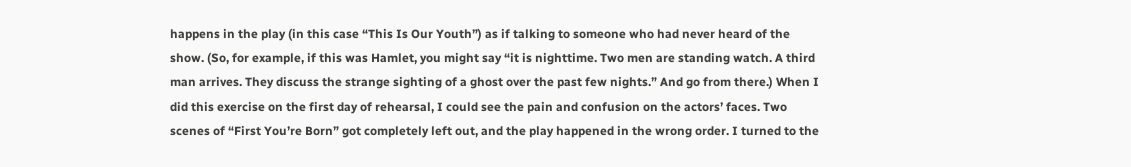happens in the play (in this case “This Is Our Youth”) as if talking to someone who had never heard of the show. (So, for example, if this was Hamlet, you might say “it is nighttime. Two men are standing watch. A third man arrives. They discuss the strange sighting of a ghost over the past few nights.” And go from there.) When I did this exercise on the first day of rehearsal, I could see the pain and confusion on the actors’ faces. Two scenes of “First You’re Born” got completely left out, and the play happened in the wrong order. I turned to the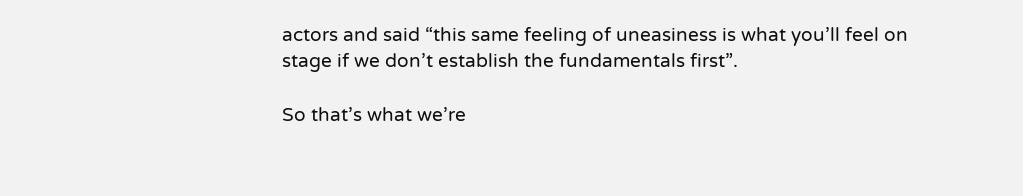actors and said “this same feeling of uneasiness is what you’ll feel on stage if we don’t establish the fundamentals first”.

So that’s what we’re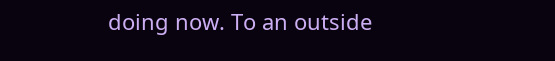doing now. To an outside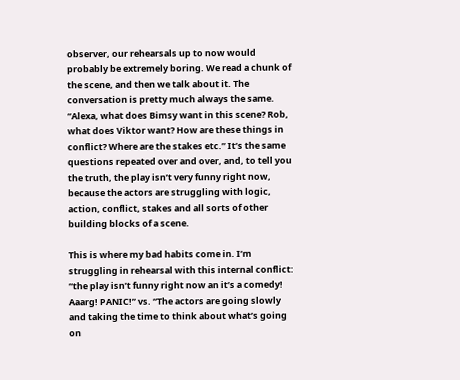observer, our rehearsals up to now would probably be extremely boring. We read a chunk of the scene, and then we talk about it. The conversation is pretty much always the same. “Alexa, what does Bimsy want in this scene? Rob, what does Viktor want? How are these things in conflict? Where are the stakes etc.” It’s the same questions repeated over and over, and, to tell you the truth, the play isn’t very funny right now, because the actors are struggling with logic, action, conflict, stakes and all sorts of other building blocks of a scene.

This is where my bad habits come in. I’m struggling in rehearsal with this internal conflict: “the play isn’t funny right now an it’s a comedy! Aaarg! PANIC!” vs. “The actors are going slowly and taking the time to think about what’s going on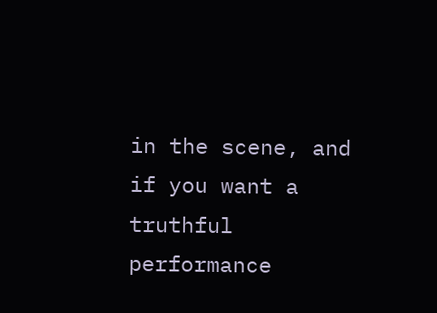in the scene, and if you want a truthful performance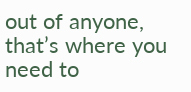out of anyone, that’s where you need to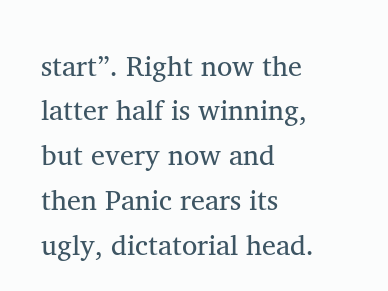start”. Right now the latter half is winning, but every now and then Panic rears its ugly, dictatorial head.